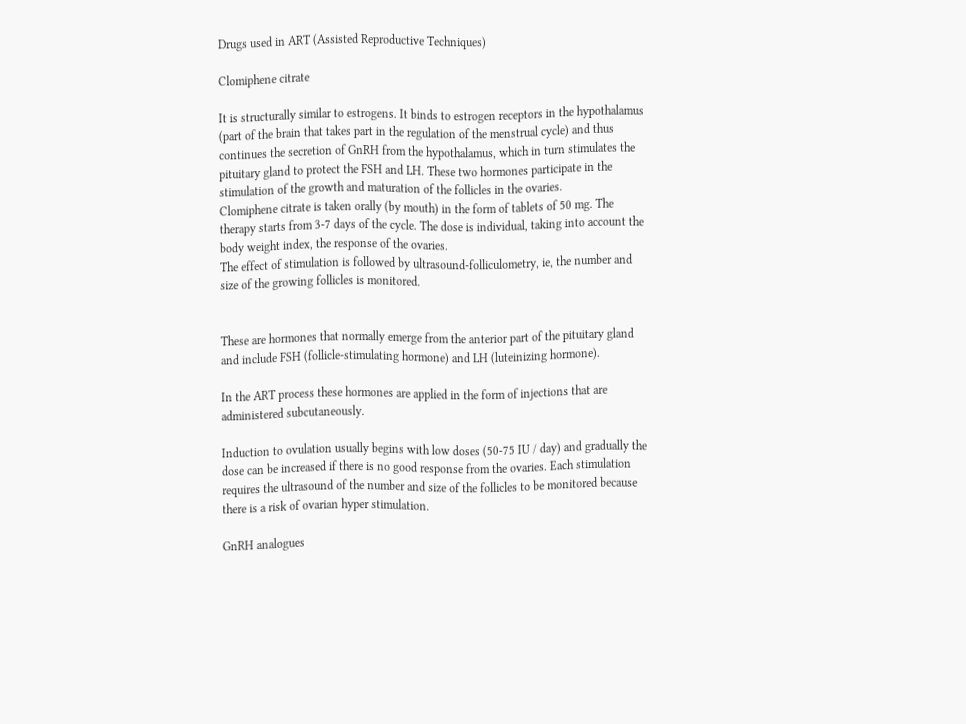Drugs used in ART (Assisted Reproductive Techniques)

Clomiphene citrate

It is structurally similar to estrogens. It binds to estrogen receptors in the hypothalamus (part of the brain that takes part in the regulation of the menstrual cycle) and thus continues the secretion of GnRH from the hypothalamus, which in turn stimulates the pituitary gland to protect the FSH and LH. These two hormones participate in the stimulation of the growth and maturation of the follicles in the ovaries.
Clomiphene citrate is taken orally (by mouth) in the form of tablets of 50 mg. The therapy starts from 3-7 days of the cycle. The dose is individual, taking into account the body weight index, the response of the ovaries.
The effect of stimulation is followed by ultrasound-folliculometry, ie, the number and size of the growing follicles is monitored.


These are hormones that normally emerge from the anterior part of the pituitary gland and include FSH (follicle-stimulating hormone) and LH (luteinizing hormone).

In the ART process these hormones are applied in the form of injections that are administered subcutaneously.

Induction to ovulation usually begins with low doses (50-75 IU / day) and gradually the dose can be increased if there is no good response from the ovaries. Each stimulation requires the ultrasound of the number and size of the follicles to be monitored because there is a risk of ovarian hyper stimulation.

GnRH analogues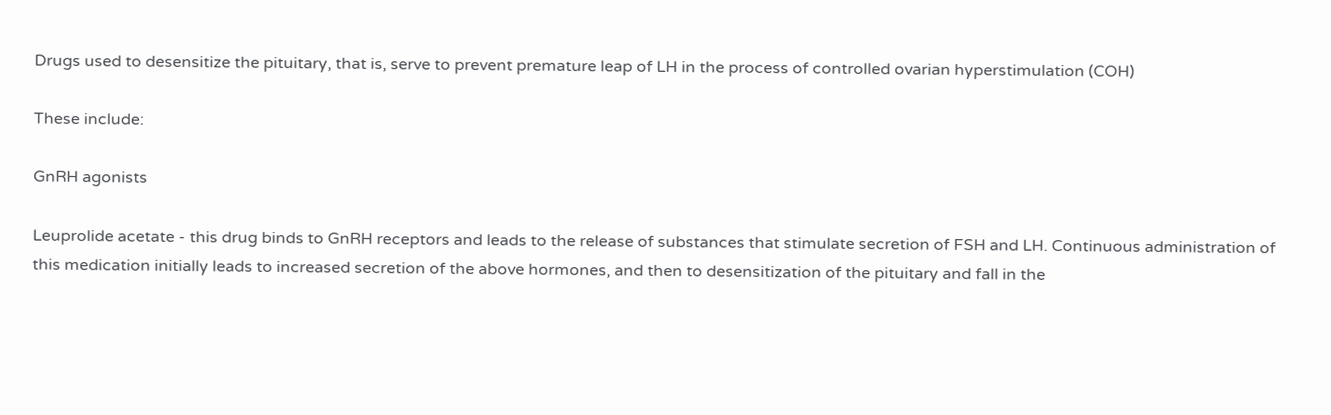Drugs used to desensitize the pituitary, that is, serve to prevent premature leap of LH in the process of controlled ovarian hyperstimulation (COH)

These include:

GnRH agonists

Leuprolide acetate - this drug binds to GnRH receptors and leads to the release of substances that stimulate secretion of FSH and LH. Continuous administration of this medication initially leads to increased secretion of the above hormones, and then to desensitization of the pituitary and fall in the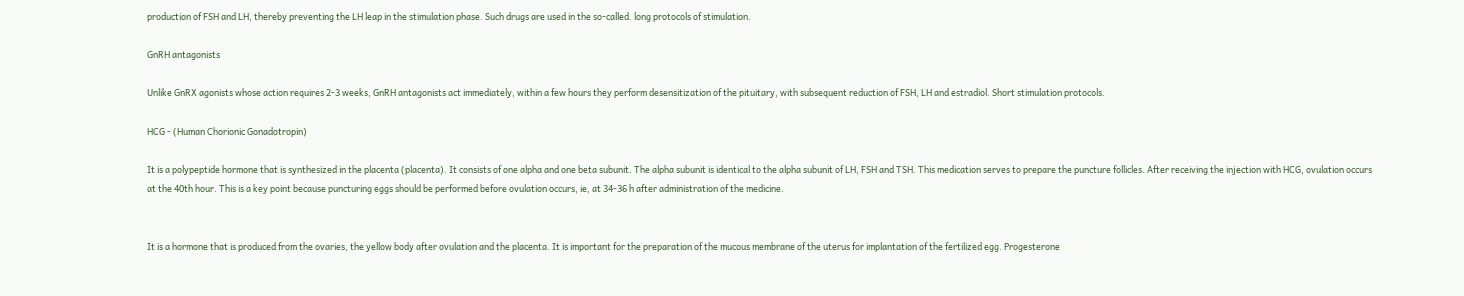production of FSH and LH, thereby preventing the LH leap in the stimulation phase. Such drugs are used in the so-called. long protocols of stimulation.

GnRH antagonists

Unlike GnRX agonists whose action requires 2-3 weeks, GnRH antagonists act immediately, within a few hours they perform desensitization of the pituitary, with subsequent reduction of FSH, LH and estradiol. Short stimulation protocols.

HCG - (Human Chorionic Gonadotropin)

It is a polypeptide hormone that is synthesized in the placenta (placenta). It consists of one alpha and one beta subunit. The alpha subunit is identical to the alpha subunit of LH, FSH and TSH. This medication serves to prepare the puncture follicles. After receiving the injection with HCG, ovulation occurs at the 40th hour. This is a key point because puncturing eggs should be performed before ovulation occurs, ie, at 34-36 h after administration of the medicine.


It is a hormone that is produced from the ovaries, the yellow body after ovulation and the placenta. It is important for the preparation of the mucous membrane of the uterus for implantation of the fertilized egg. Progesterone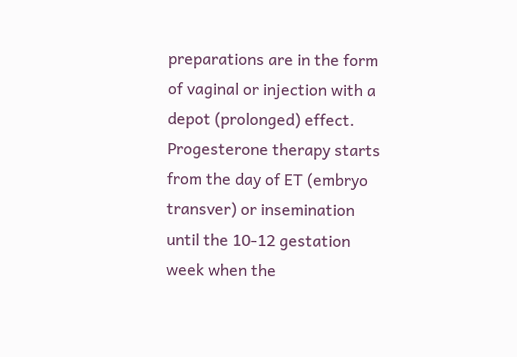preparations are in the form of vaginal or injection with a depot (prolonged) effect. Progesterone therapy starts from the day of ET (embryo transver) or insemination until the 10-12 gestation week when the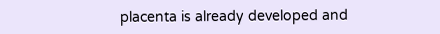placenta is already developed and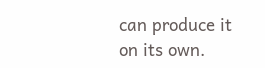can produce it on its own.